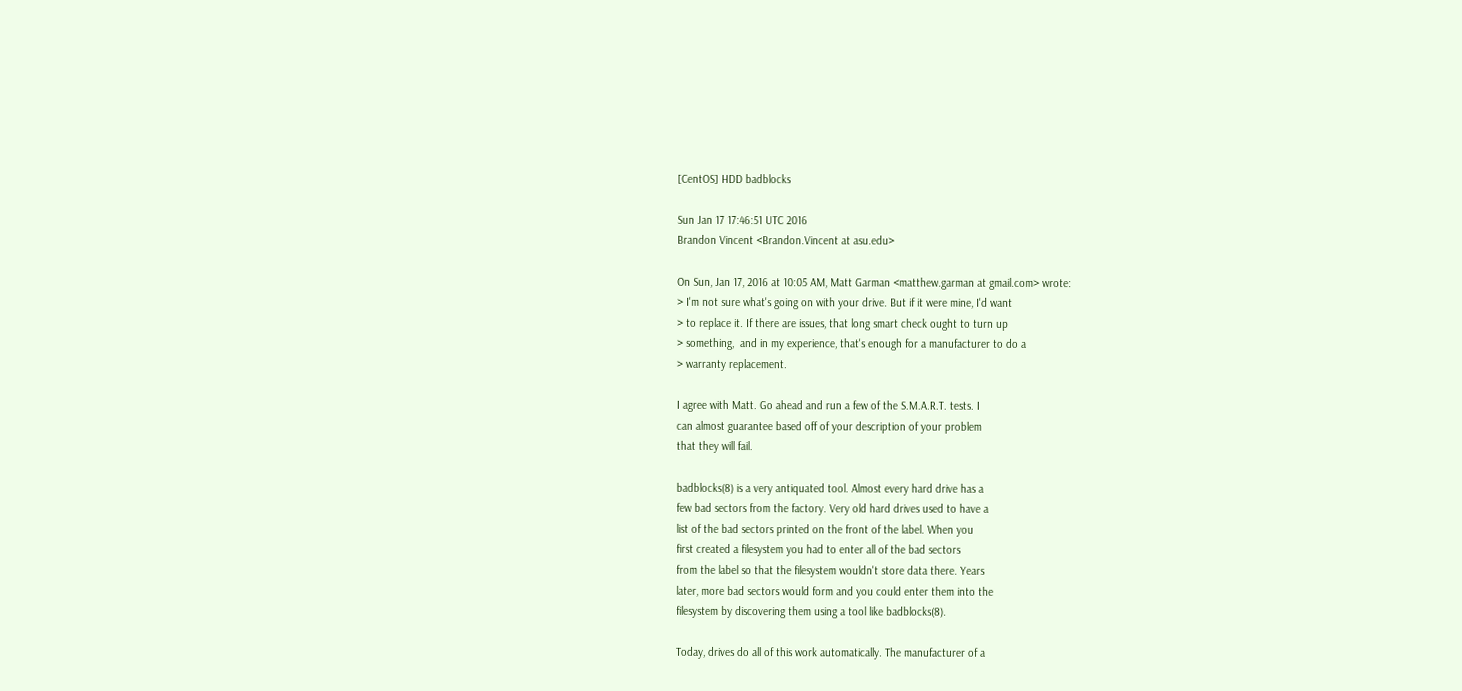[CentOS] HDD badblocks

Sun Jan 17 17:46:51 UTC 2016
Brandon Vincent <Brandon.Vincent at asu.edu>

On Sun, Jan 17, 2016 at 10:05 AM, Matt Garman <matthew.garman at gmail.com> wrote:
> I'm not sure what's going on with your drive. But if it were mine, I'd want
> to replace it. If there are issues, that long smart check ought to turn up
> something,  and in my experience, that's enough for a manufacturer to do a
> warranty replacement.

I agree with Matt. Go ahead and run a few of the S.M.A.R.T. tests. I
can almost guarantee based off of your description of your problem
that they will fail.

badblocks(8) is a very antiquated tool. Almost every hard drive has a
few bad sectors from the factory. Very old hard drives used to have a
list of the bad sectors printed on the front of the label. When you
first created a filesystem you had to enter all of the bad sectors
from the label so that the filesystem wouldn't store data there. Years
later, more bad sectors would form and you could enter them into the
filesystem by discovering them using a tool like badblocks(8).

Today, drives do all of this work automatically. The manufacturer of a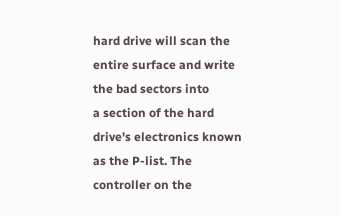hard drive will scan the entire surface and write the bad sectors into
a section of the hard drive's electronics known as the P-list. The
controller on the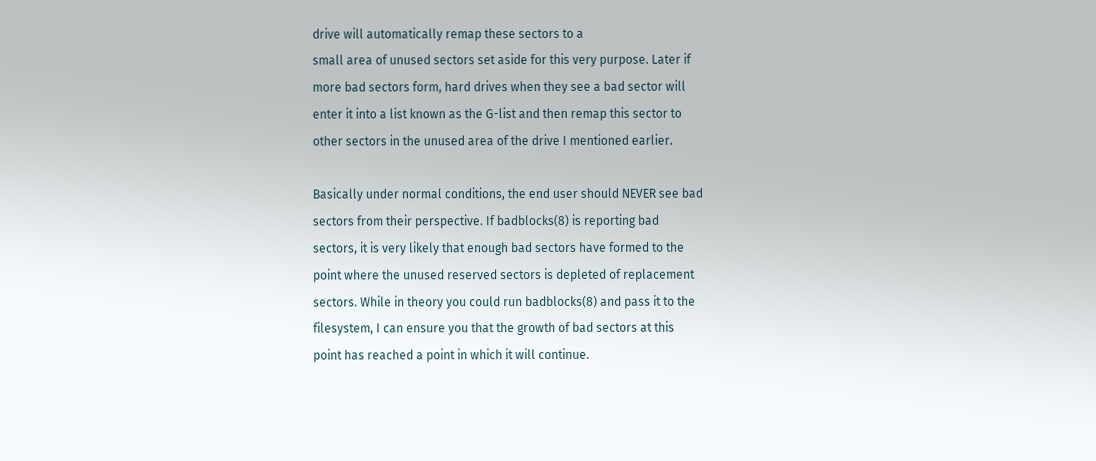drive will automatically remap these sectors to a
small area of unused sectors set aside for this very purpose. Later if
more bad sectors form, hard drives when they see a bad sector will
enter it into a list known as the G-list and then remap this sector to
other sectors in the unused area of the drive I mentioned earlier.

Basically under normal conditions, the end user should NEVER see bad
sectors from their perspective. If badblocks(8) is reporting bad
sectors, it is very likely that enough bad sectors have formed to the
point where the unused reserved sectors is depleted of replacement
sectors. While in theory you could run badblocks(8) and pass it to the
filesystem, I can ensure you that the growth of bad sectors at this
point has reached a point in which it will continue.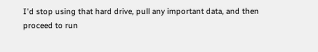I'd stop using that hard drive, pull any important data, and then
proceed to run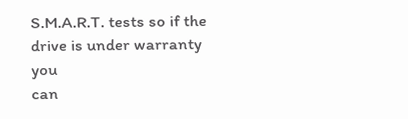S.M.A.R.T. tests so if the drive is under warranty you
can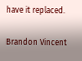have it replaced.

Brandon Vincent